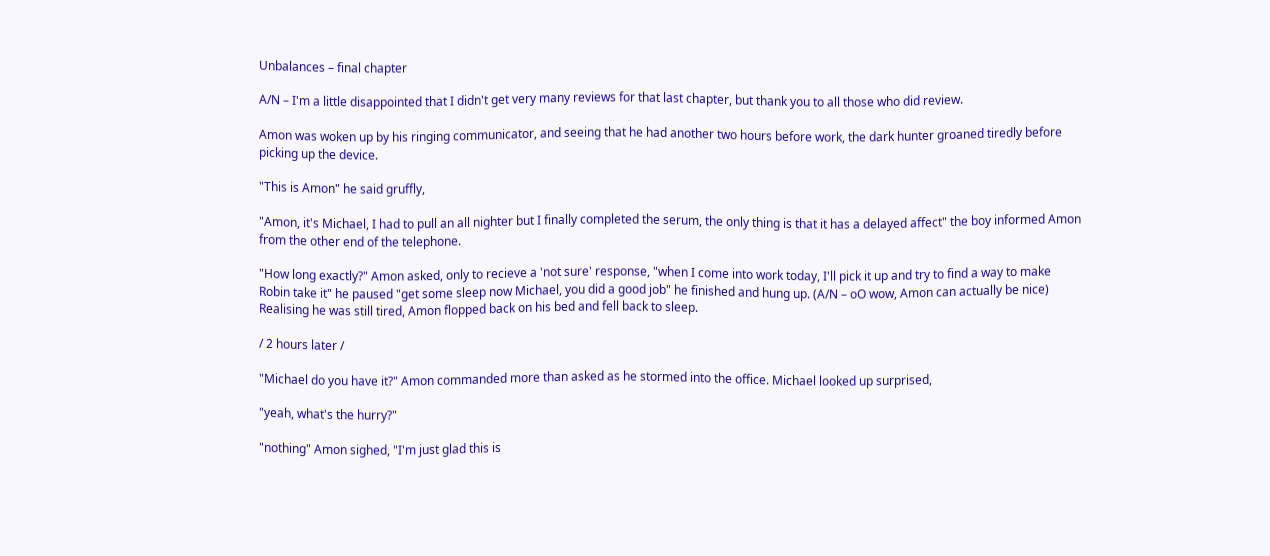Unbalances – final chapter

A/N – I'm a little disappointed that I didn't get very many reviews for that last chapter, but thank you to all those who did review.

Amon was woken up by his ringing communicator, and seeing that he had another two hours before work, the dark hunter groaned tiredly before picking up the device.

"This is Amon" he said gruffly,

"Amon, it's Michael, I had to pull an all nighter but I finally completed the serum, the only thing is that it has a delayed affect" the boy informed Amon from the other end of the telephone.

"How long exactly?" Amon asked, only to recieve a 'not sure' response, "when I come into work today, I'll pick it up and try to find a way to make Robin take it" he paused "get some sleep now Michael, you did a good job" he finished and hung up. (A/N – oO wow, Amon can actually be nice) Realising he was still tired, Amon flopped back on his bed and fell back to sleep.

/ 2 hours later /

"Michael do you have it?" Amon commanded more than asked as he stormed into the office. Michael looked up surprised,

"yeah, what's the hurry?"

"nothing" Amon sighed, "I'm just glad this is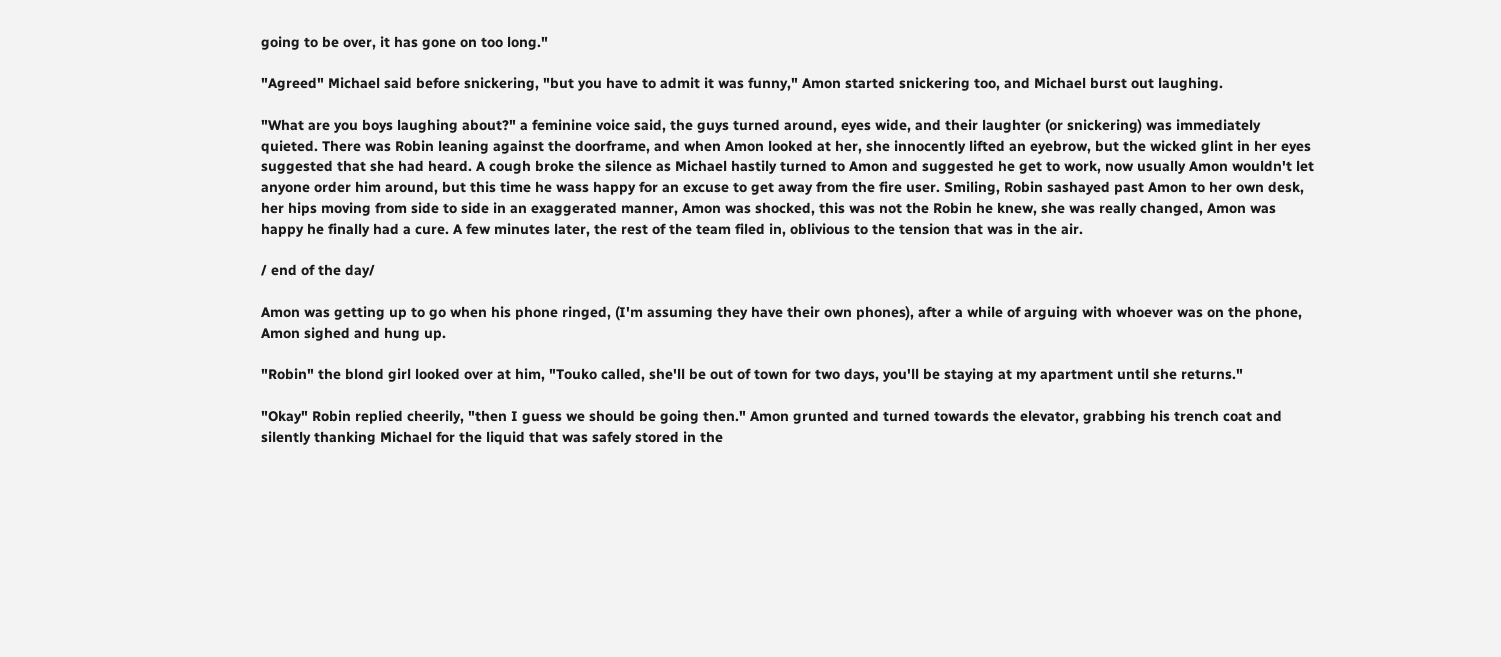going to be over, it has gone on too long."

"Agreed" Michael said before snickering, "but you have to admit it was funny," Amon started snickering too, and Michael burst out laughing.

"What are you boys laughing about?" a feminine voice said, the guys turned around, eyes wide, and their laughter (or snickering) was immediately quieted. There was Robin leaning against the doorframe, and when Amon looked at her, she innocently lifted an eyebrow, but the wicked glint in her eyes suggested that she had heard. A cough broke the silence as Michael hastily turned to Amon and suggested he get to work, now usually Amon wouldn't let anyone order him around, but this time he wass happy for an excuse to get away from the fire user. Smiling, Robin sashayed past Amon to her own desk, her hips moving from side to side in an exaggerated manner, Amon was shocked, this was not the Robin he knew, she was really changed, Amon was happy he finally had a cure. A few minutes later, the rest of the team filed in, oblivious to the tension that was in the air.

/ end of the day/

Amon was getting up to go when his phone ringed, (I'm assuming they have their own phones), after a while of arguing with whoever was on the phone, Amon sighed and hung up.

"Robin" the blond girl looked over at him, "Touko called, she'll be out of town for two days, you'll be staying at my apartment until she returns."

"Okay" Robin replied cheerily, "then I guess we should be going then." Amon grunted and turned towards the elevator, grabbing his trench coat and silently thanking Michael for the liquid that was safely stored in the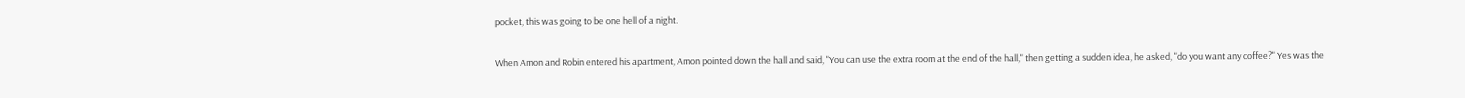pocket, this was going to be one hell of a night.

When Amon and Robin entered his apartment, Amon pointed down the hall and said, "You can use the extra room at the end of the hall," then getting a sudden idea, he asked, "do you want any coffee?" Yes was the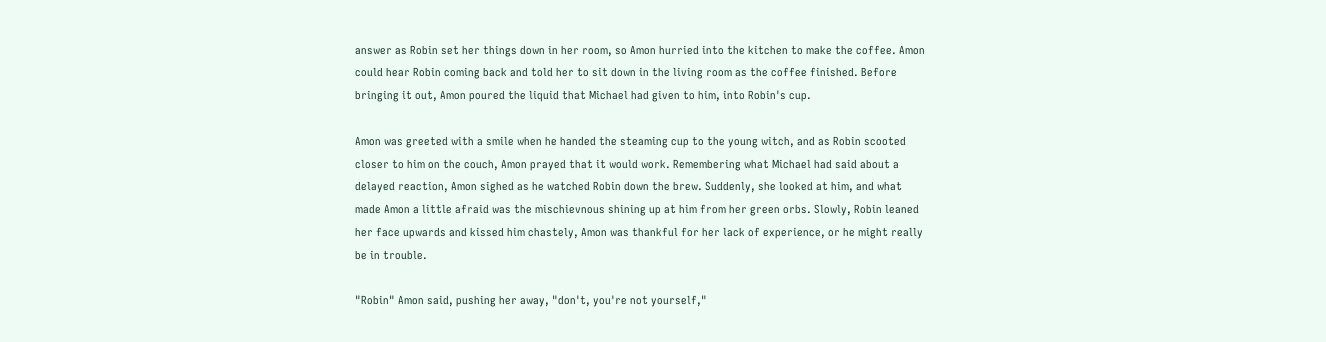answer as Robin set her things down in her room, so Amon hurried into the kitchen to make the coffee. Amon could hear Robin coming back and told her to sit down in the living room as the coffee finished. Before bringing it out, Amon poured the liquid that Michael had given to him, into Robin's cup.

Amon was greeted with a smile when he handed the steaming cup to the young witch, and as Robin scooted closer to him on the couch, Amon prayed that it would work. Remembering what Michael had said about a delayed reaction, Amon sighed as he watched Robin down the brew. Suddenly, she looked at him, and what made Amon a little afraid was the mischievnous shining up at him from her green orbs. Slowly, Robin leaned her face upwards and kissed him chastely, Amon was thankful for her lack of experience, or he might really be in trouble.

"Robin" Amon said, pushing her away, "don't, you're not yourself,"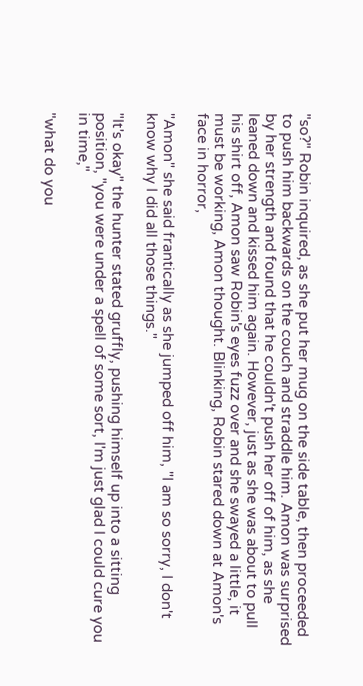"so?" Robin inquired, as she put her mug on the side table, then proceeded to push him backwards on the couch and straddle him. Amon was surprised by her strength and found that he couldn't push her off of him, as she leaned down and kissed him again. However, just as she was about to pull his shirt off, Amon saw Robin's eyes fuzz over and she swayed a little, it must be working, Amon thought. Blinking, Robin stared down at Amon's face in horror,

"Amon" she said frantically as she jumped off him, "I am so sorry, I don't know why I did all those things."

"It's okay" the hunter stated gruffly, pushing himself up into a sitting position, "you were under a spell of some sort, I'm just glad I could cure you in time,"

"what do you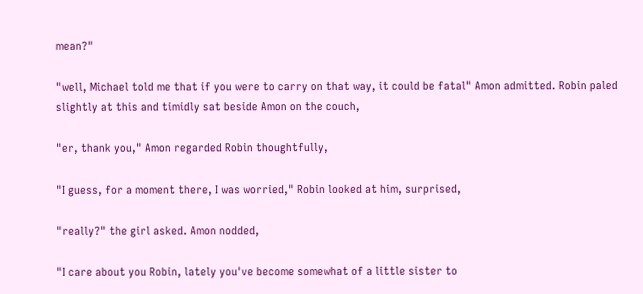mean?"

"well, Michael told me that if you were to carry on that way, it could be fatal" Amon admitted. Robin paled slightly at this and timidly sat beside Amon on the couch,

"er, thank you," Amon regarded Robin thoughtfully,

"I guess, for a moment there, I was worried," Robin looked at him, surprised,

"really?" the girl asked. Amon nodded,

"I care about you Robin, lately you've become somewhat of a little sister to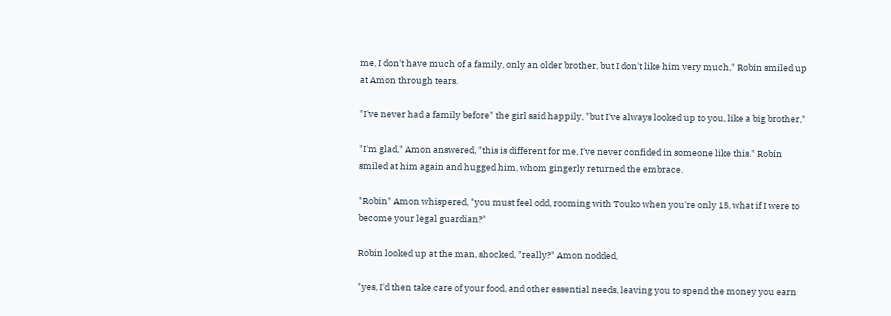me, I don't have much of a family, only an older brother, but I don't like him very much," Robin smiled up at Amon through tears.

"I've never had a family before" the girl said happily, "but I've always looked up to you, like a big brother,"

"I'm glad," Amon answered, "this is different for me, I've never confided in someone like this." Robin smiled at him again and hugged him, whom gingerly returned the embrace.

"Robin" Amon whispered, "you must feel odd, rooming with Touko when you're only 15, what if I were to become your legal guardian?"

Robin looked up at the man, shocked, "really?" Amon nodded,

"yes, I'd then take care of your food, and other essential needs, leaving you to spend the money you earn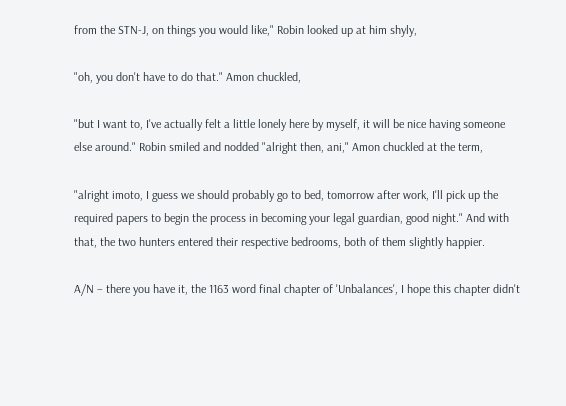from the STN-J, on things you would like," Robin looked up at him shyly,

"oh, you don't have to do that." Amon chuckled,

"but I want to, I've actually felt a little lonely here by myself, it will be nice having someone else around." Robin smiled and nodded "alright then, ani," Amon chuckled at the term,

"alright imoto, I guess we should probably go to bed, tomorrow after work, I'll pick up the required papers to begin the process in becoming your legal guardian, good night." And with that, the two hunters entered their respective bedrooms, both of them slightly happier.

A/N – there you have it, the 1163 word final chapter of 'Unbalances', I hope this chapter didn't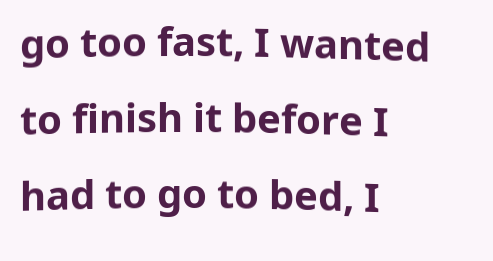go too fast, I wanted to finish it before I had to go to bed, I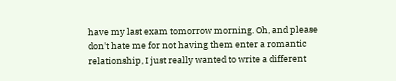have my last exam tomorrow morning. Oh, and please don't hate me for not having them enter a romantic relationship, I just really wanted to write a different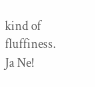kind of fluffiness. Ja Ne!